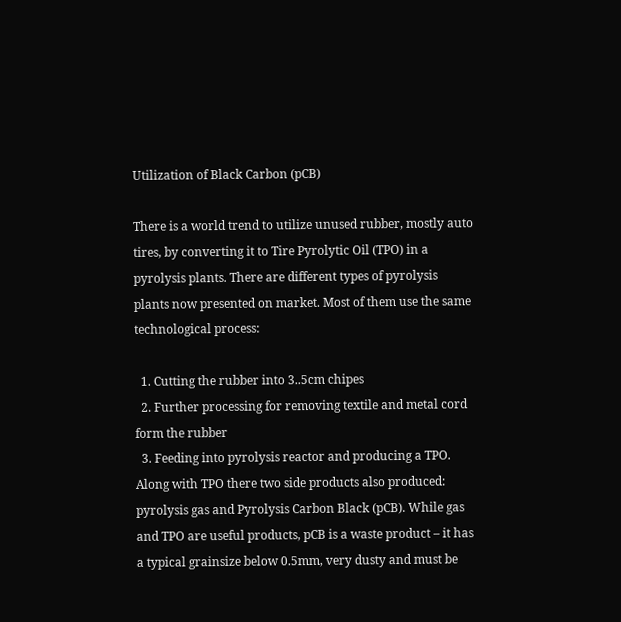Utilization of Black Carbon (pCB)

There is a world trend to utilize unused rubber, mostly auto tires, by converting it to Tire Pyrolytic Oil (TPO) in a pyrolysis plants. There are different types of pyrolysis plants now presented on market. Most of them use the same technological process:

  1. Cutting the rubber into 3..5cm chipes
  2. Further processing for removing textile and metal cord form the rubber
  3. Feeding into pyrolysis reactor and producing a TPO.
Along with TPO there two side products also produced: pyrolysis gas and Pyrolysis Carbon Black (pCB). While gas and TPO are useful products, pCB is a waste product – it has a typical grainsize below 0.5mm, very dusty and must be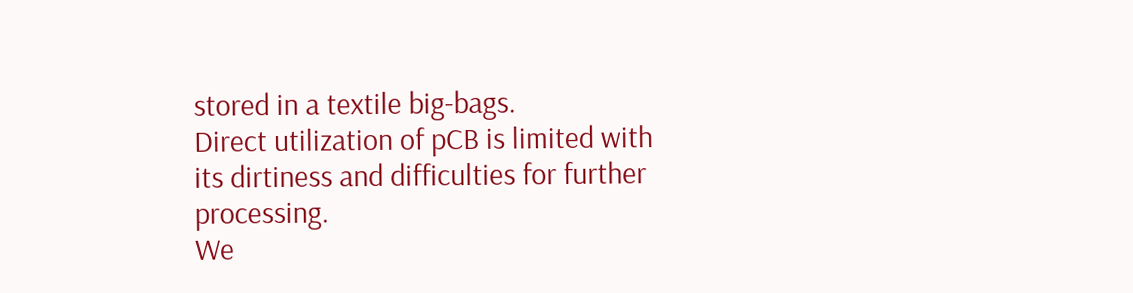stored in a textile big-bags.
Direct utilization of pCB is limited with its dirtiness and difficulties for further processing.
We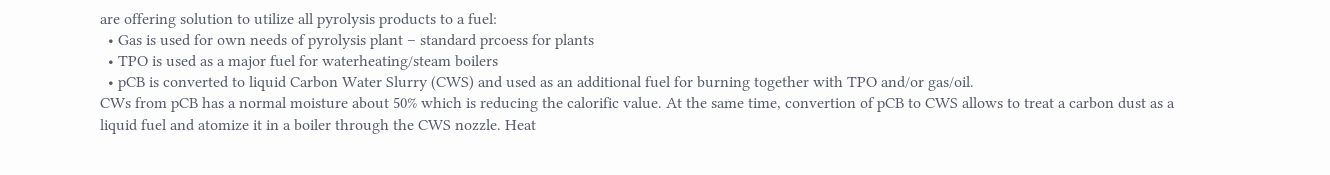are offering solution to utilize all pyrolysis products to a fuel:
  • Gas is used for own needs of pyrolysis plant – standard prcoess for plants
  • TPO is used as a major fuel for waterheating/steam boilers
  • pCB is converted to liquid Carbon Water Slurry (CWS) and used as an additional fuel for burning together with TPO and/or gas/oil.
CWs from pCB has a normal moisture about 50% which is reducing the calorific value. At the same time, convertion of pCB to CWS allows to treat a carbon dust as a liquid fuel and atomize it in a boiler through the CWS nozzle. Heat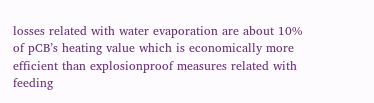losses related with water evaporation are about 10% of pCB’s heating value which is economically more efficient than explosionproof measures related with feeding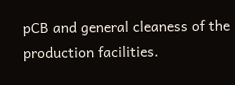pCB and general cleaness of the production facilities.